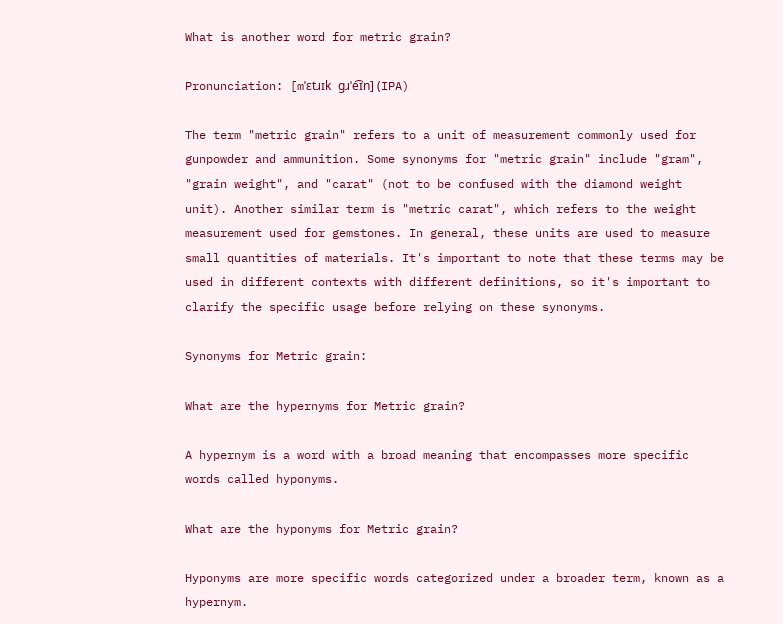What is another word for metric grain?

Pronunciation: [mˈɛtɹɪk ɡɹˈe͡ɪn] (IPA)

The term "metric grain" refers to a unit of measurement commonly used for gunpowder and ammunition. Some synonyms for "metric grain" include "gram", "grain weight", and "carat" (not to be confused with the diamond weight unit). Another similar term is "metric carat", which refers to the weight measurement used for gemstones. In general, these units are used to measure small quantities of materials. It's important to note that these terms may be used in different contexts with different definitions, so it's important to clarify the specific usage before relying on these synonyms.

Synonyms for Metric grain:

What are the hypernyms for Metric grain?

A hypernym is a word with a broad meaning that encompasses more specific words called hyponyms.

What are the hyponyms for Metric grain?

Hyponyms are more specific words categorized under a broader term, known as a hypernym.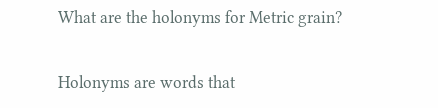What are the holonyms for Metric grain?

Holonyms are words that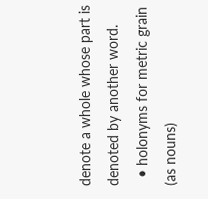denote a whole whose part is denoted by another word.
  • holonyms for metric grain (as nouns)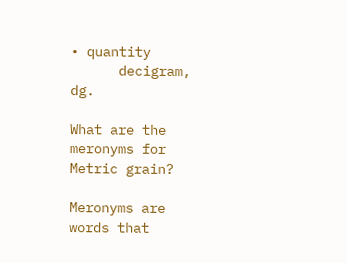• quantity
      decigram, dg.

What are the meronyms for Metric grain?

Meronyms are words that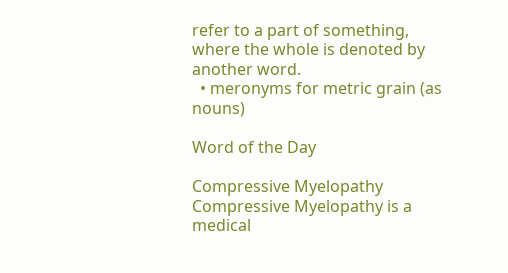refer to a part of something, where the whole is denoted by another word.
  • meronyms for metric grain (as nouns)

Word of the Day

Compressive Myelopathy
Compressive Myelopathy is a medical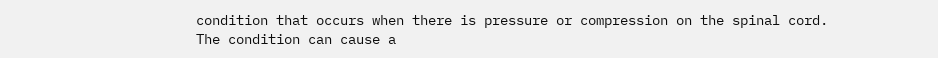condition that occurs when there is pressure or compression on the spinal cord. The condition can cause a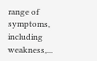range of symptoms, including weakness,...